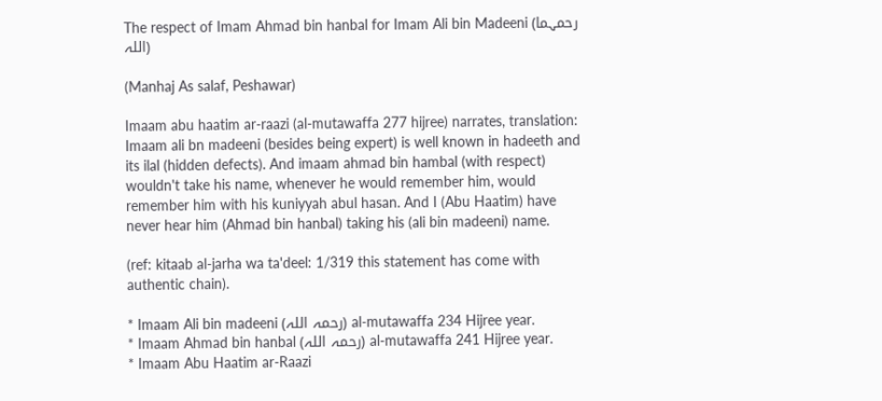The respect of Imam Ahmad bin hanbal for Imam Ali bin Madeeni (رحمہما اللہ)

(Manhaj As salaf, Peshawar)

Imaam abu haatim ar-raazi (al-mutawaffa 277 hijree) narrates, translation: Imaam ali bn madeeni (besides being expert) is well known in hadeeth and its ilal (hidden defects). And imaam ahmad bin hambal (with respect) wouldn't take his name, whenever he would remember him, would remember him with his kuniyyah abul hasan. And I (Abu Haatim) have never hear him (Ahmad bin hanbal) taking his (ali bin madeeni) name.

(ref: kitaab al-jarha wa ta'deel: 1/319 this statement has come with authentic chain).

* Imaam Ali bin madeeni (رحمہ اللہ) al-mutawaffa 234 Hijree year.
* Imaam Ahmad bin hanbal (رحمہ اللہ) al-mutawaffa 241 Hijree year.
* Imaam Abu Haatim ar-Raazi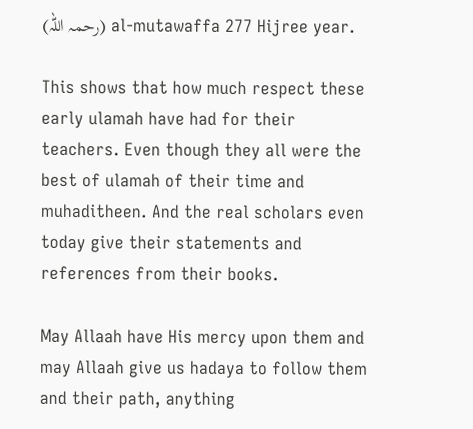(رحمہ اللہ) al-mutawaffa 277 Hijree year.

This shows that how much respect these early ulamah have had for their teachers. Even though they all were the best of ulamah of their time and muhaditheen. And the real scholars even today give their statements and references from their books.

May Allaah have His mercy upon them and may Allaah give us hadaya to follow them and their path, anything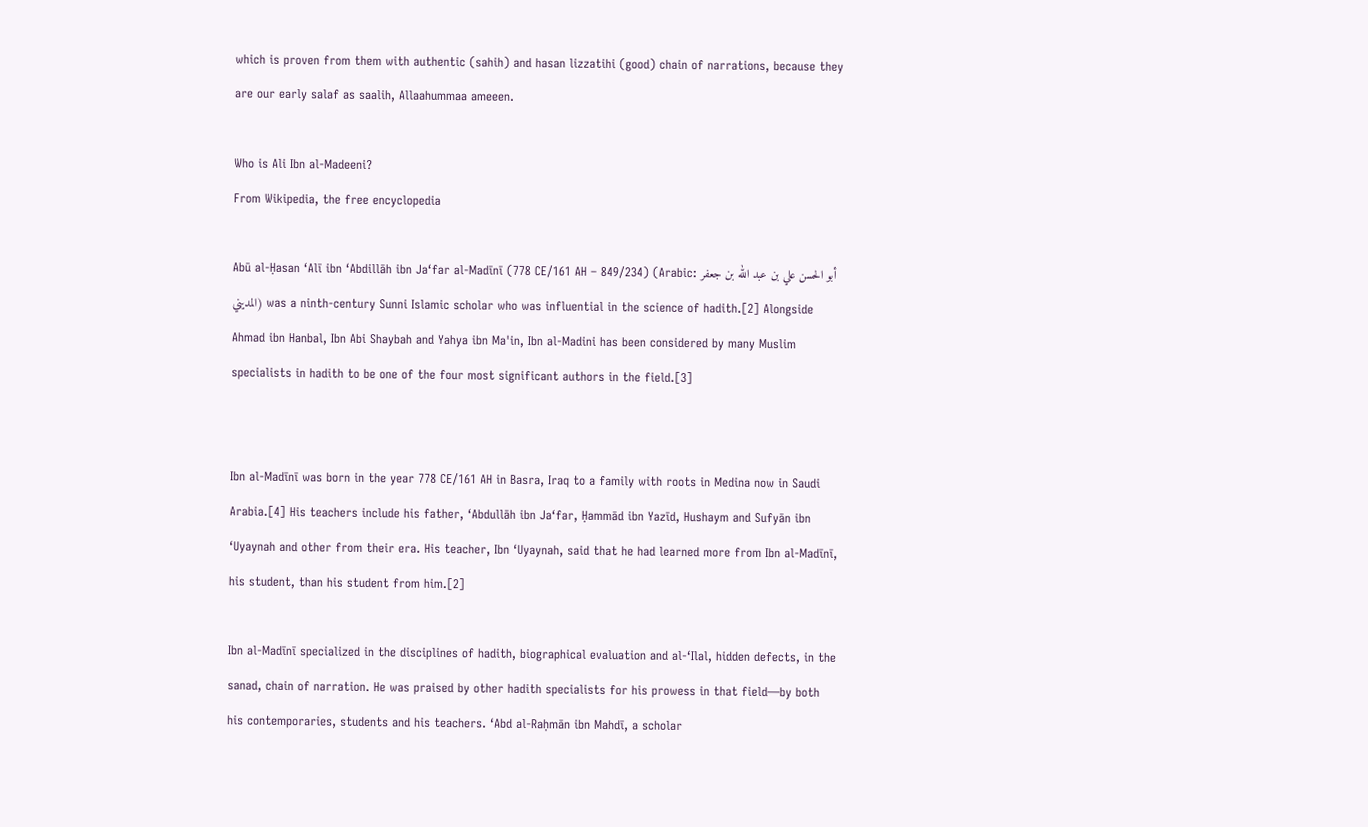which is proven from them with authentic (sahih) and hasan lizzatihi (good) chain of narrations, because they are our early salaf as saalih, Allaahummaa ameeen.

Who is Ali Ibn al-Madeeni?
From Wikipedia, the free encyclopedia

Abū al-Ḥasan ʻAlī ibn ʻAbdillāh ibn Jaʻfar al-Madīnī (778 CE/161 AH – 849/234) (Arabic: أبو الحسن علي بن عبد الله بن جعفر المديني) was a ninth-century Sunni Islamic scholar who was influential in the science of hadith.[2] Alongside Ahmad ibn Hanbal, Ibn Abi Shaybah and Yahya ibn Ma'in, Ibn al-Madini has been considered by many Muslim specialists in hadith to be one of the four most significant authors in the field.[3]


Ibn al-Madīnī was born in the year 778 CE/161 AH in Basra, Iraq to a family with roots in Medina now in Saudi Arabia.[4] His teachers include his father, ʻAbdullāh ibn Jaʻfar, Ḥammād ibn Yazīd, Hushaym and Sufyān ibn ʻUyaynah and other from their era. His teacher, Ibn ʻUyaynah, said that he had learned more from Ibn al-Madīnī, his student, than his student from him.[2]

Ibn al-Madīnī specialized in the disciplines of hadith, biographical evaluation and al-ʻIlal, hidden defects, in the sanad, chain of narration. He was praised by other hadith specialists for his prowess in that field—by both his contemporaries, students and his teachers. ʻAbd al-Raḥmān ibn Mahdī, a scholar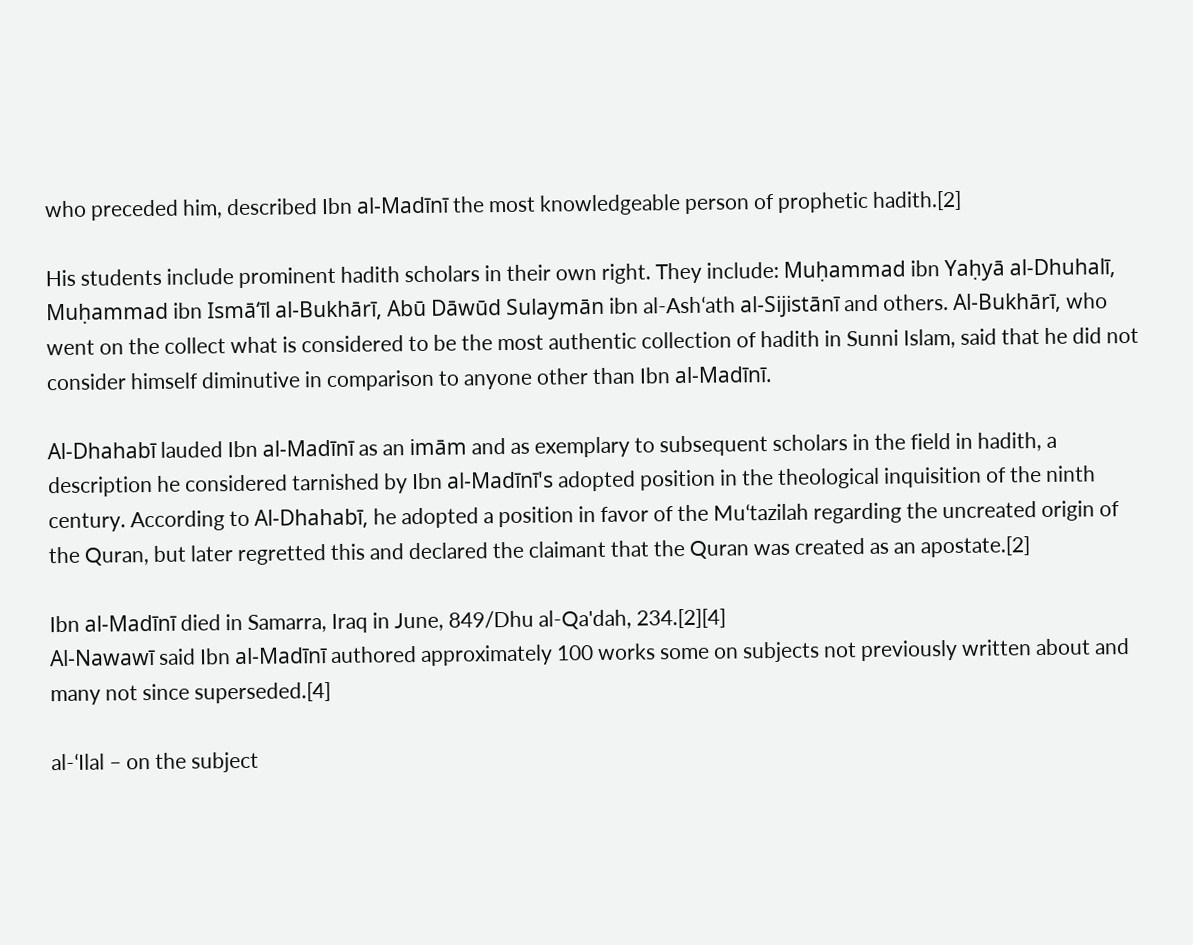who preceded him, described Ibn al-Madīnī the most knowledgeable person of prophetic hadith.[2]

His students include prominent hadith scholars in their own right. They include: Muḥammad ibn Yaḥyā al-Dhuhalī, Muḥammad ibn Ismāʻīl al-Bukhārī, Abū Dāwūd Sulaymān ibn al-Ashʻath al-Sijistānī and others. Al-Bukhārī, who went on the collect what is considered to be the most authentic collection of hadith in Sunni Islam, said that he did not consider himself diminutive in comparison to anyone other than Ibn al-Madīnī.

Al-Dhahabī lauded Ibn al-Madīnī as an imām and as exemplary to subsequent scholars in the field in hadith, a description he considered tarnished by Ibn al-Madīnī's adopted position in the theological inquisition of the ninth century. According to Al-Dhahabī, he adopted a position in favor of the Muʻtazilah regarding the uncreated origin of the Quran, but later regretted this and declared the claimant that the Quran was created as an apostate.[2]

Ibn al-Madīnī died in Samarra, Iraq in June, 849/Dhu al-Qa'dah, 234.[2][4]
Al-Nawawī said Ibn al-Madīnī authored approximately 100 works some on subjects not previously written about and many not since superseded.[4]

al-ʻIlal – on the subject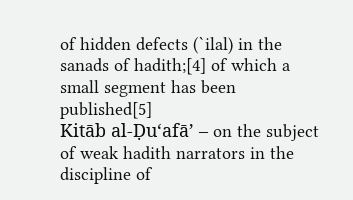of hidden defects (`ilal) in the sanads of hadith;[4] of which a small segment has been published[5]
Kitāb al-Ḍuʻafāʼ – on the subject of weak hadith narrators in the discipline of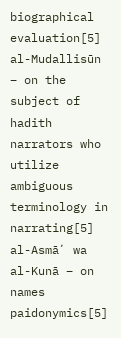biographical evaluation[5]
al-Mudallisūn – on the subject of hadith narrators who utilize ambiguous terminology in narrating[5]
al-Asmāʼ wa al-Kunā – on names paidonymics[5]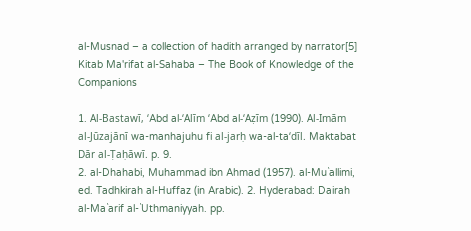al-Musnad – a collection of hadith arranged by narrator[5]
Kitab Ma'rifat al-Sahaba – The Book of Knowledge of the Companions

1. Al-Bastawī, ʻAbd al-ʻAlīm ʻAbd al-ʻAẓīm (1990). Al-Imām al-Jūzajānī wa-manhajuhu fi al-jarḥ wa-al-taʻdīl. Maktabat Dār al-Ṭaḥāwī. p. 9.
2. al-Dhahabi, Muhammad ibn Ahmad (1957). al-Mu`allimi, ed. Tadhkirah al-Huffaz (in Arabic). 2. Hyderabad: Dairah al-Ma`arif al-`Uthmaniyyah. pp.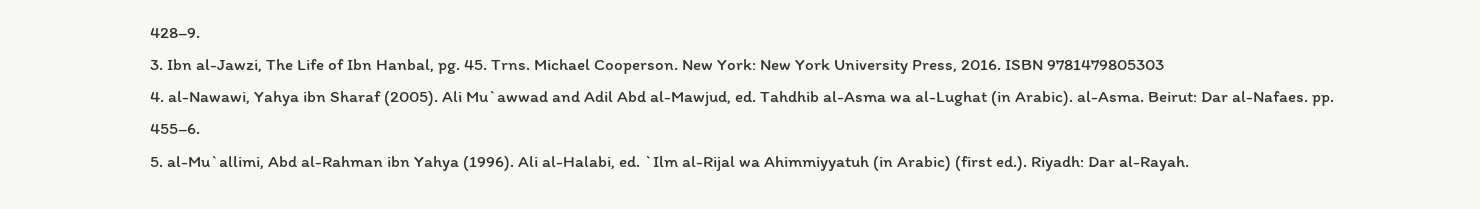428–9.
3. Ibn al-Jawzi, The Life of Ibn Hanbal, pg. 45. Trns. Michael Cooperson. New York: New York University Press, 2016. ISBN 9781479805303
4. al-Nawawi, Yahya ibn Sharaf (2005). Ali Mu`awwad and Adil Abd al-Mawjud, ed. Tahdhib al-Asma wa al-Lughat (in Arabic). al-Asma. Beirut: Dar al-Nafaes. pp. 455–6.
5. al-Mu`allimi, Abd al-Rahman ibn Yahya (1996). Ali al-Halabi, ed. `Ilm al-Rijal wa Ahimmiyyatuh (in Arabic) (first ed.). Riyadh: Dar al-Rayah.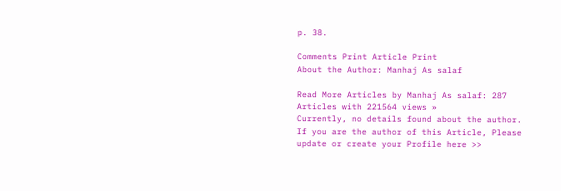p. 38.

Comments Print Article Print
About the Author: Manhaj As salaf

Read More Articles by Manhaj As salaf: 287 Articles with 221564 views »
Currently, no details found about the author. If you are the author of this Article, Please update or create your Profile here >>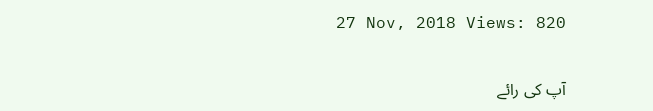27 Nov, 2018 Views: 820


آپ کی رائے